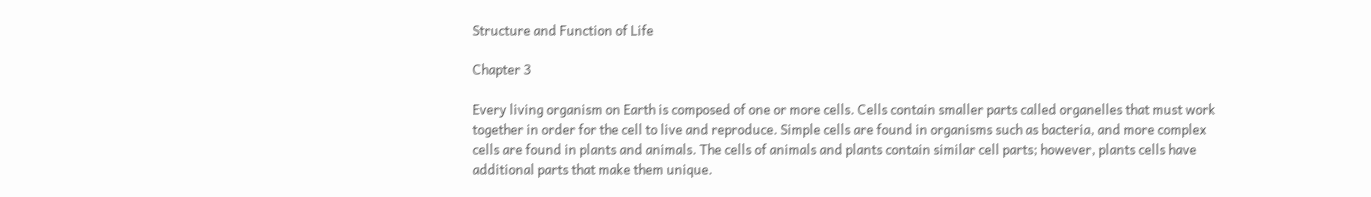Structure and Function of Life

Chapter 3

Every living organism on Earth is composed of one or more cells. Cells contain smaller parts called organelles that must work together in order for the cell to live and reproduce. Simple cells are found in organisms such as bacteria, and more complex cells are found in plants and animals. The cells of animals and plants contain similar cell parts; however, plants cells have additional parts that make them unique.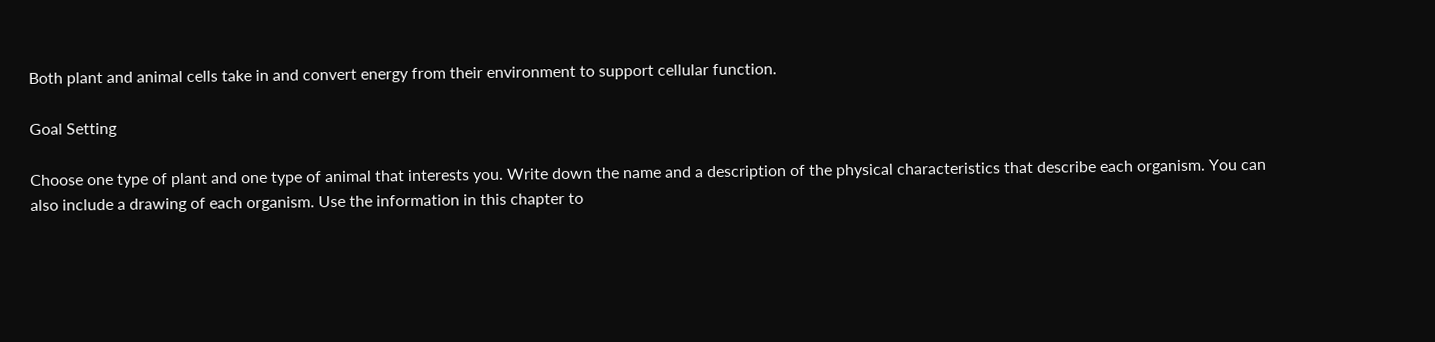Both plant and animal cells take in and convert energy from their environment to support cellular function.

Goal Setting

Choose one type of plant and one type of animal that interests you. Write down the name and a description of the physical characteristics that describe each organism. You can also include a drawing of each organism. Use the information in this chapter to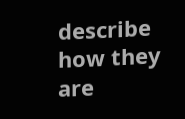describe how they are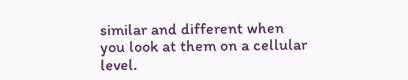similar and different when you look at them on a cellular level.